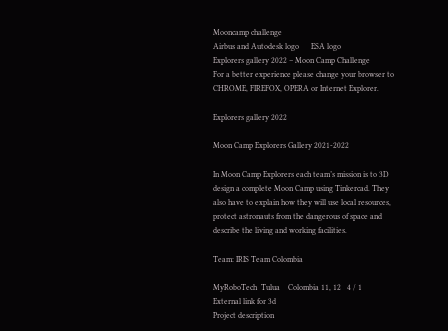Mooncamp challenge
Airbus and Autodesk logo      ESA logo
Explorers gallery 2022 – Moon Camp Challenge
For a better experience please change your browser to CHROME, FIREFOX, OPERA or Internet Explorer.

Explorers gallery 2022

Moon Camp Explorers Gallery 2021-2022

In Moon Camp Explorers each team’s mission is to 3D design a complete Moon Camp using Tinkercad. They also have to explain how they will use local resources, protect astronauts from the dangerous of space and describe the living and working facilities.

Team: IRIS Team Colombia

MyRoboTech  Tulua    Colombia 11, 12   4 / 1
External link for 3d
Project description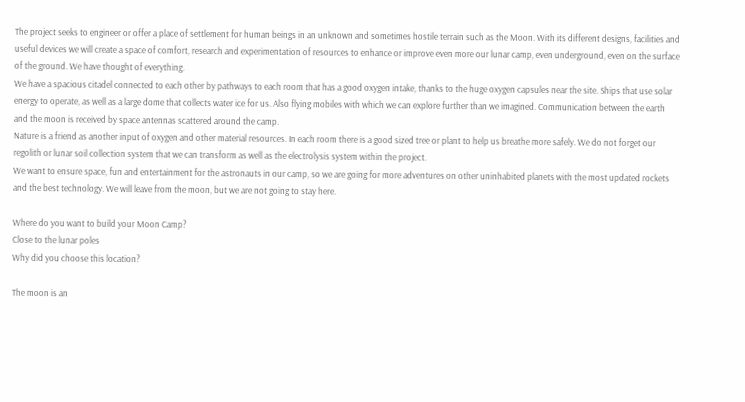The project seeks to engineer or offer a place of settlement for human beings in an unknown and sometimes hostile terrain such as the Moon. With its different designs, facilities and useful devices we will create a space of comfort, research and experimentation of resources to enhance or improve even more our lunar camp, even underground, even on the surface of the ground. We have thought of everything.
We have a spacious citadel connected to each other by pathways to each room that has a good oxygen intake, thanks to the huge oxygen capsules near the site. Ships that use solar energy to operate, as well as a large dome that collects water ice for us. Also flying mobiles with which we can explore further than we imagined. Communication between the earth and the moon is received by space antennas scattered around the camp.
Nature is a friend as another input of oxygen and other material resources. In each room there is a good sized tree or plant to help us breathe more safely. We do not forget our regolith or lunar soil collection system that we can transform as well as the electrolysis system within the project.
We want to ensure space, fun and entertainment for the astronauts in our camp, so we are going for more adventures on other uninhabited planets with the most updated rockets and the best technology. We will leave from the moon, but we are not going to stay here.

Where do you want to build your Moon Camp?
Close to the lunar poles
Why did you choose this location?

The moon is an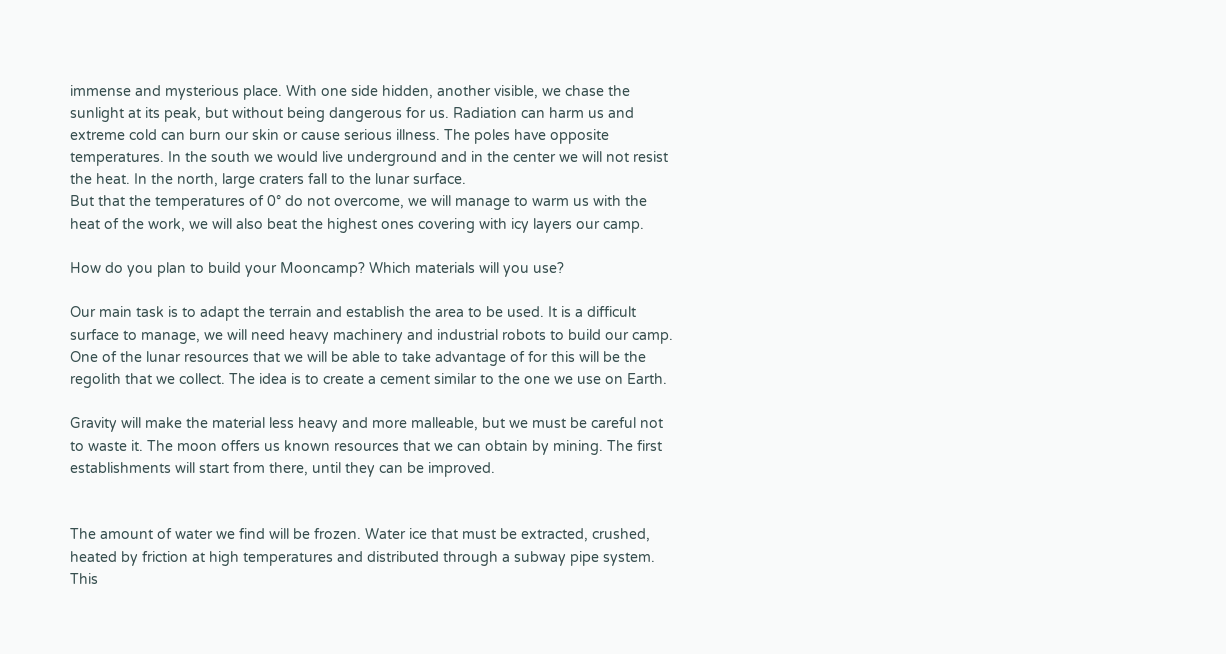immense and mysterious place. With one side hidden, another visible, we chase the sunlight at its peak, but without being dangerous for us. Radiation can harm us and extreme cold can burn our skin or cause serious illness. The poles have opposite temperatures. In the south we would live underground and in the center we will not resist the heat. In the north, large craters fall to the lunar surface.
But that the temperatures of 0° do not overcome, we will manage to warm us with the heat of the work, we will also beat the highest ones covering with icy layers our camp.

How do you plan to build your Mooncamp? Which materials will you use?

Our main task is to adapt the terrain and establish the area to be used. It is a difficult surface to manage, we will need heavy machinery and industrial robots to build our camp. One of the lunar resources that we will be able to take advantage of for this will be the regolith that we collect. The idea is to create a cement similar to the one we use on Earth.

Gravity will make the material less heavy and more malleable, but we must be careful not to waste it. The moon offers us known resources that we can obtain by mining. The first establishments will start from there, until they can be improved.


The amount of water we find will be frozen. Water ice that must be extracted, crushed, heated by friction at high temperatures and distributed through a subway pipe system. This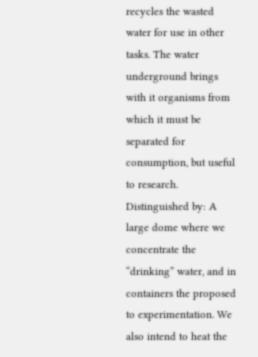recycles the wasted water for use in other tasks. The water underground brings with it organisms from which it must be separated for consumption, but useful to research. Distinguished by: A large dome where we concentrate the “drinking” water, and in containers the proposed to experimentation. We also intend to heat the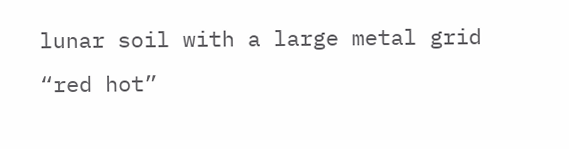lunar soil with a large metal grid “red hot”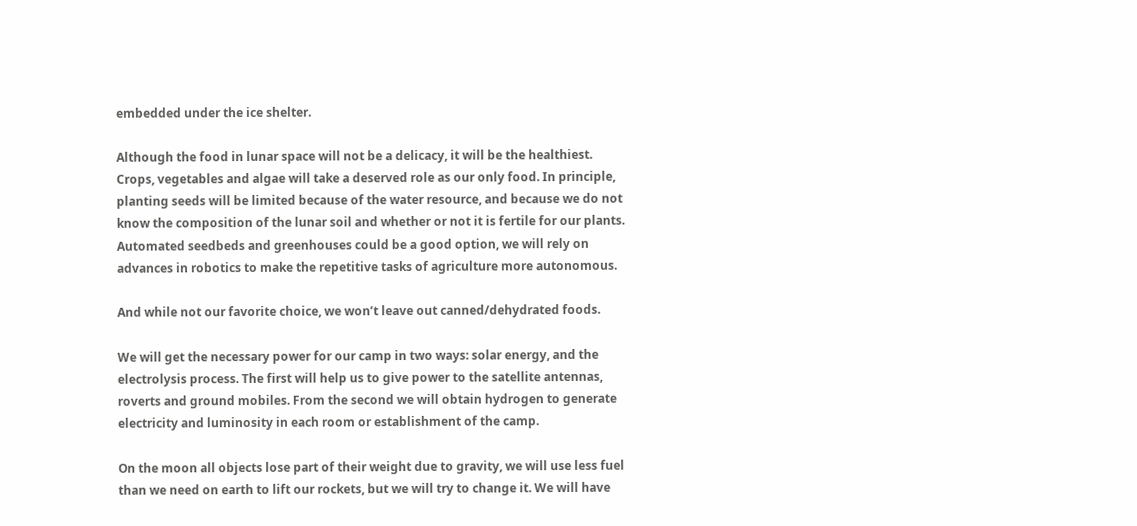embedded under the ice shelter.

Although the food in lunar space will not be a delicacy, it will be the healthiest. Crops, vegetables and algae will take a deserved role as our only food. In principle, planting seeds will be limited because of the water resource, and because we do not know the composition of the lunar soil and whether or not it is fertile for our plants. Automated seedbeds and greenhouses could be a good option, we will rely on advances in robotics to make the repetitive tasks of agriculture more autonomous.

And while not our favorite choice, we won’t leave out canned/dehydrated foods.

We will get the necessary power for our camp in two ways: solar energy, and the electrolysis process. The first will help us to give power to the satellite antennas, roverts and ground mobiles. From the second we will obtain hydrogen to generate electricity and luminosity in each room or establishment of the camp.

On the moon all objects lose part of their weight due to gravity, we will use less fuel than we need on earth to lift our rockets, but we will try to change it. We will have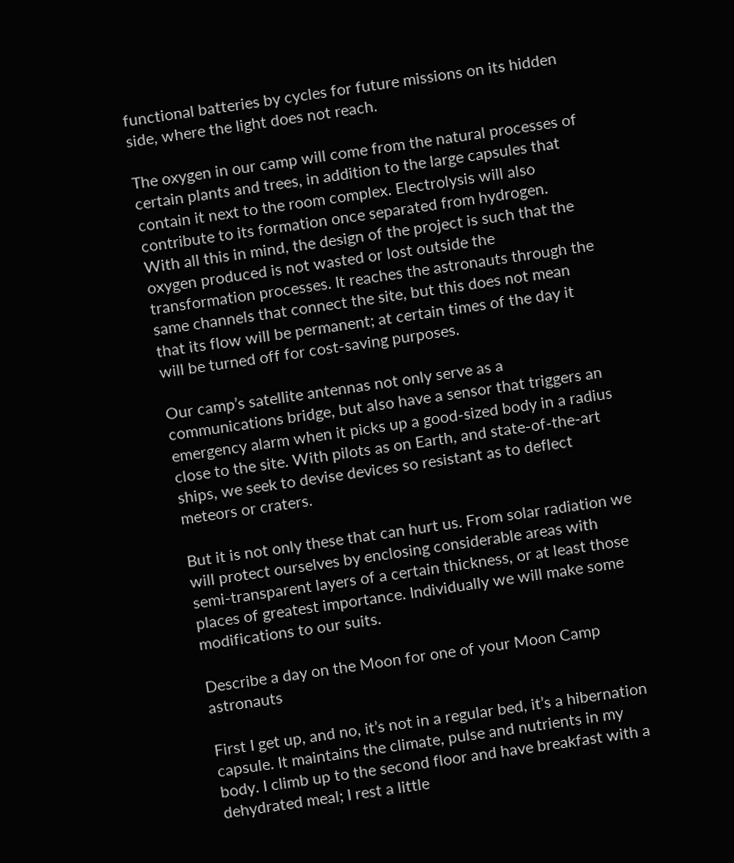functional batteries by cycles for future missions on its hidden side, where the light does not reach.

The oxygen in our camp will come from the natural processes of certain plants and trees, in addition to the large capsules that contain it next to the room complex. Electrolysis will also contribute to its formation once separated from hydrogen. With all this in mind, the design of the project is such that the oxygen produced is not wasted or lost outside the transformation processes. It reaches the astronauts through the same channels that connect the site, but this does not mean that its flow will be permanent; at certain times of the day it will be turned off for cost-saving purposes.

Our camp’s satellite antennas not only serve as a communications bridge, but also have a sensor that triggers an emergency alarm when it picks up a good-sized body in a radius close to the site. With pilots as on Earth, and state-of-the-art ships, we seek to devise devices so resistant as to deflect meteors or craters.

But it is not only these that can hurt us. From solar radiation we will protect ourselves by enclosing considerable areas with semi-transparent layers of a certain thickness, or at least those places of greatest importance. Individually we will make some modifications to our suits.

Describe a day on the Moon for one of your Moon Camp astronauts

First I get up, and no, it’s not in a regular bed, it’s a hibernation capsule. It maintains the climate, pulse and nutrients in my body. I climb up to the second floor and have breakfast with a dehydrated meal; I rest a little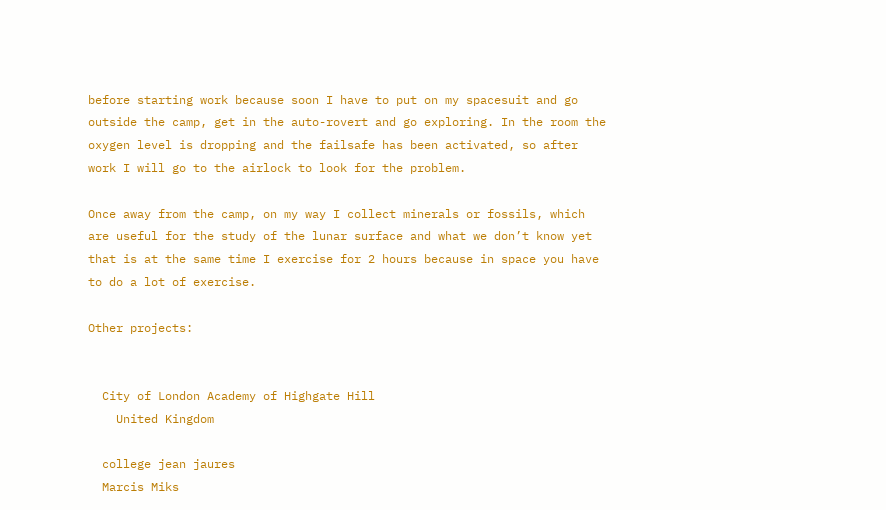before starting work because soon I have to put on my spacesuit and go outside the camp, get in the auto-rovert and go exploring. In the room the oxygen level is dropping and the failsafe has been activated, so after work I will go to the airlock to look for the problem.

Once away from the camp, on my way I collect minerals or fossils, which are useful for the study of the lunar surface and what we don’t know yet that is at the same time I exercise for 2 hours because in space you have to do a lot of exercise.

Other projects:


  City of London Academy of Highgate Hill
    United Kingdom

  college jean jaures
  Marcis Miks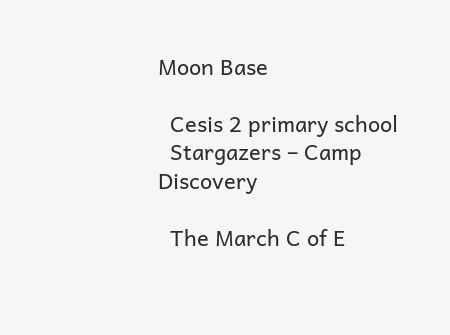Moon Base

  Cesis 2 primary school
  Stargazers – Camp Discovery

  The March C of E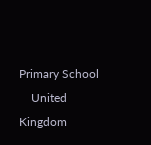Primary School
    United Kingdom